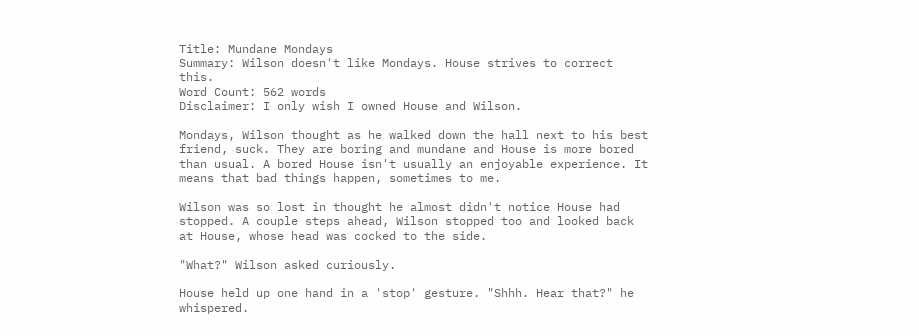Title: Mundane Mondays
Summary: Wilson doesn't like Mondays. House strives to correct this.
Word Count: 562 words
Disclaimer: I only wish I owned House and Wilson.

Mondays, Wilson thought as he walked down the hall next to his best friend, suck. They are boring and mundane and House is more bored than usual. A bored House isn't usually an enjoyable experience. It means that bad things happen, sometimes to me.

Wilson was so lost in thought he almost didn't notice House had stopped. A couple steps ahead, Wilson stopped too and looked back at House, whose head was cocked to the side.

"What?" Wilson asked curiously.

House held up one hand in a 'stop' gesture. "Shhh. Hear that?" he whispered.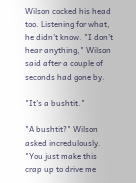Wilson cocked his head too. Listening for what, he didn't know. "I don't hear anything," Wilson said after a couple of seconds had gone by.

"It's a bushtit."

"A bushtit?" Wilson asked incredulously. "You just make this crap up to drive me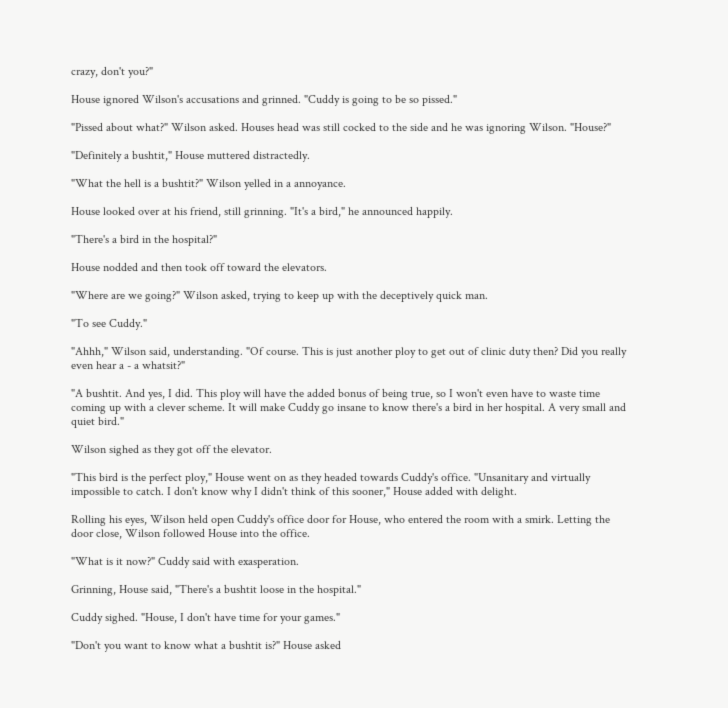crazy, don't you?"

House ignored Wilson's accusations and grinned. "Cuddy is going to be so pissed."

"Pissed about what?" Wilson asked. Houses head was still cocked to the side and he was ignoring Wilson. "House?"

"Definitely a bushtit," House muttered distractedly.

"What the hell is a bushtit?" Wilson yelled in a annoyance.

House looked over at his friend, still grinning. "It's a bird," he announced happily.

"There's a bird in the hospital?"

House nodded and then took off toward the elevators.

"Where are we going?" Wilson asked, trying to keep up with the deceptively quick man.

"To see Cuddy."

"Ahhh," Wilson said, understanding. "Of course. This is just another ploy to get out of clinic duty then? Did you really even hear a - a whatsit?"

"A bushtit. And yes, I did. This ploy will have the added bonus of being true, so I won't even have to waste time coming up with a clever scheme. It will make Cuddy go insane to know there's a bird in her hospital. A very small and quiet bird."

Wilson sighed as they got off the elevator.

"This bird is the perfect ploy," House went on as they headed towards Cuddy's office. "Unsanitary and virtually impossible to catch. I don't know why I didn't think of this sooner," House added with delight.

Rolling his eyes, Wilson held open Cuddy's office door for House, who entered the room with a smirk. Letting the door close, Wilson followed House into the office.

"What is it now?" Cuddy said with exasperation.

Grinning, House said, "There's a bushtit loose in the hospital."

Cuddy sighed. "House, I don't have time for your games."

"Don't you want to know what a bushtit is?" House asked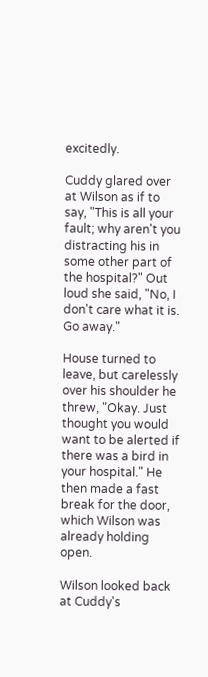excitedly.

Cuddy glared over at Wilson as if to say, "This is all your fault; why aren't you distracting his in some other part of the hospital?" Out loud she said, "No, I don't care what it is. Go away."

House turned to leave, but carelessly over his shoulder he threw, "Okay. Just thought you would want to be alerted if there was a bird in your hospital." He then made a fast break for the door, which Wilson was already holding open.

Wilson looked back at Cuddy's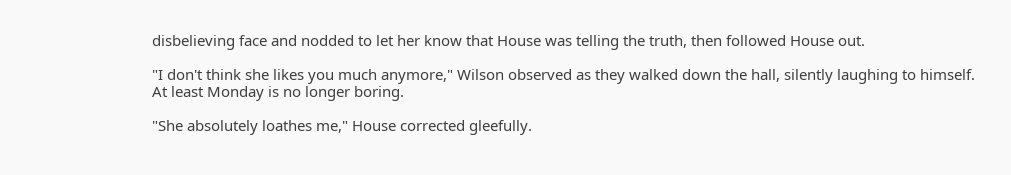disbelieving face and nodded to let her know that House was telling the truth, then followed House out.

"I don't think she likes you much anymore," Wilson observed as they walked down the hall, silently laughing to himself. At least Monday is no longer boring.

"She absolutely loathes me," House corrected gleefully.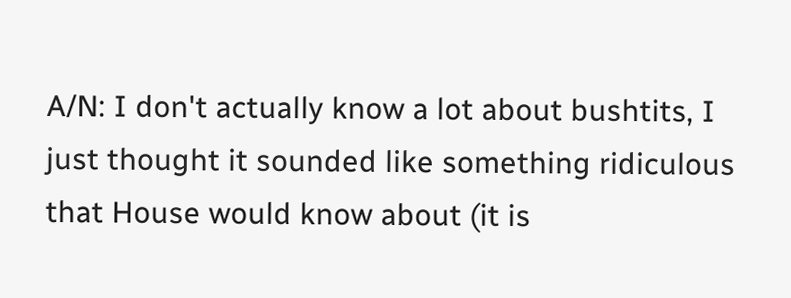A/N: I don't actually know a lot about bushtits, I just thought it sounded like something ridiculous that House would know about (it is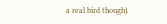a real bird though).